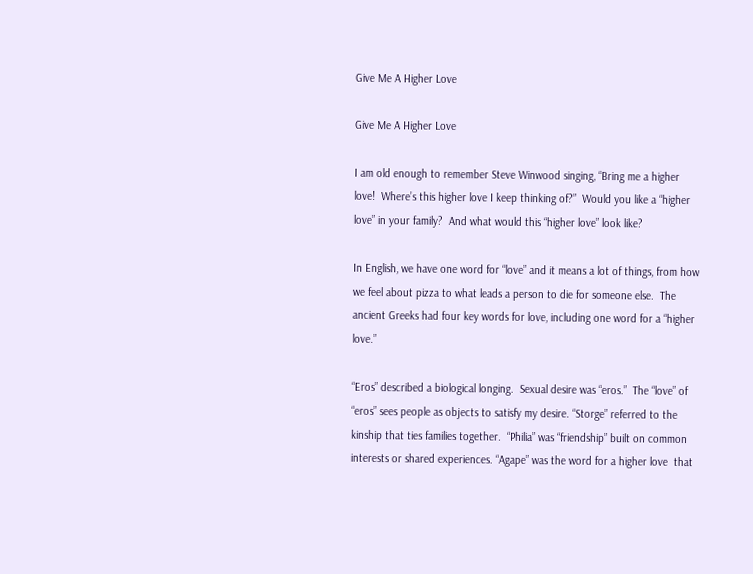Give Me A Higher Love

Give Me A Higher Love

I am old enough to remember Steve Winwood singing, “Bring me a higher love!  Where’s this higher love I keep thinking of?”  Would you like a “higher love” in your family?  And what would this “higher love” look like?

In English, we have one word for “love” and it means a lot of things, from how we feel about pizza to what leads a person to die for someone else.  The ancient Greeks had four key words for love, including one word for a “higher love.”

“Eros” described a biological longing.  Sexual desire was “eros.”  The “love” of “eros” sees people as objects to satisfy my desire. “Storge” referred to the kinship that ties families together.  “Philia” was “friendship” built on common interests or shared experiences. “Agape” was the word for a higher love  that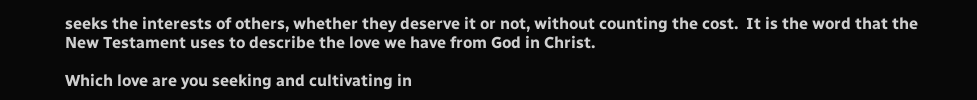seeks the interests of others, whether they deserve it or not, without counting the cost.  It is the word that the New Testament uses to describe the love we have from God in Christ.

Which love are you seeking and cultivating in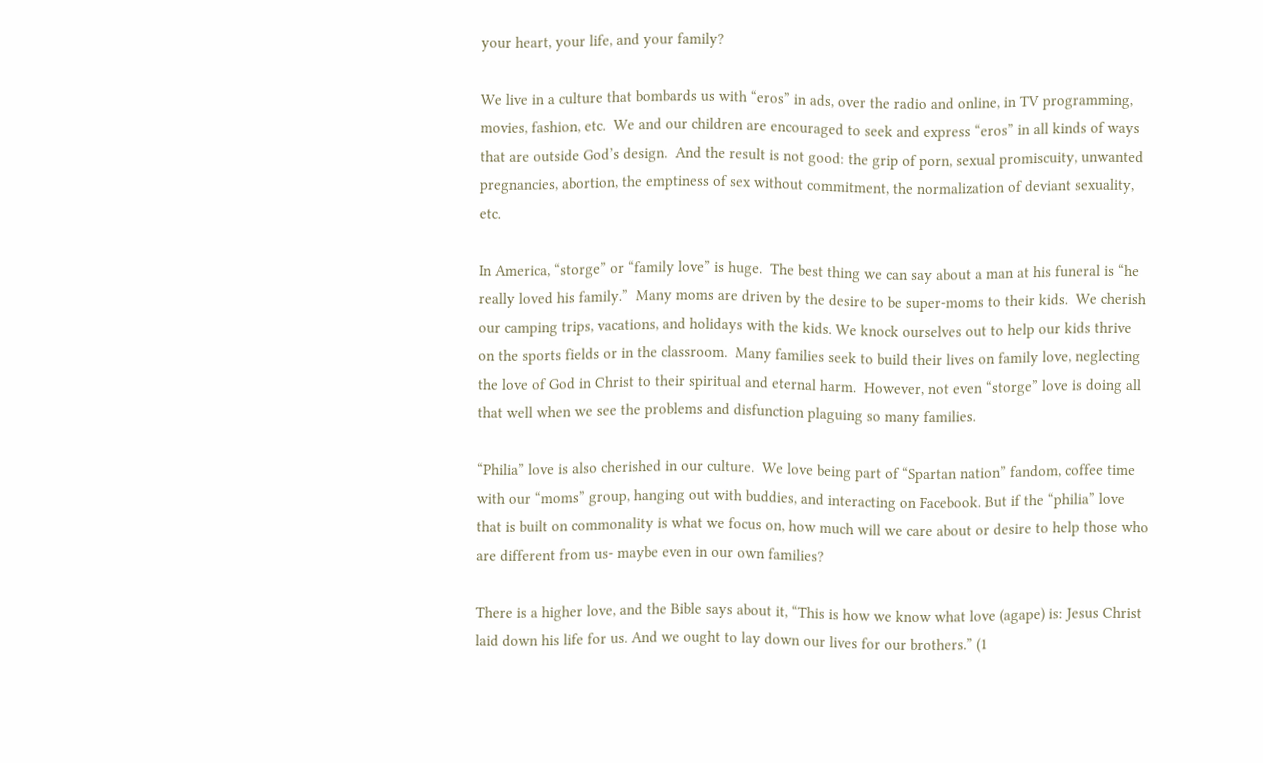your heart, your life, and your family?

We live in a culture that bombards us with “eros” in ads, over the radio and online, in TV programming, movies, fashion, etc.  We and our children are encouraged to seek and express “eros” in all kinds of ways that are outside God’s design.  And the result is not good: the grip of porn, sexual promiscuity, unwanted pregnancies, abortion, the emptiness of sex without commitment, the normalization of deviant sexuality, etc.

In America, “storge” or “family love” is huge.  The best thing we can say about a man at his funeral is “he really loved his family.”  Many moms are driven by the desire to be super-moms to their kids.  We cherish our camping trips, vacations, and holidays with the kids. We knock ourselves out to help our kids thrive on the sports fields or in the classroom.  Many families seek to build their lives on family love, neglecting the love of God in Christ to their spiritual and eternal harm.  However, not even “storge” love is doing all that well when we see the problems and disfunction plaguing so many families.

“Philia” love is also cherished in our culture.  We love being part of “Spartan nation” fandom, coffee time with our “moms” group, hanging out with buddies, and interacting on Facebook. But if the “philia” love that is built on commonality is what we focus on, how much will we care about or desire to help those who are different from us- maybe even in our own families?

There is a higher love, and the Bible says about it, “This is how we know what love (agape) is: Jesus Christ laid down his life for us. And we ought to lay down our lives for our brothers.” (1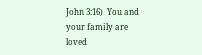John 3:16)  You and your family are loved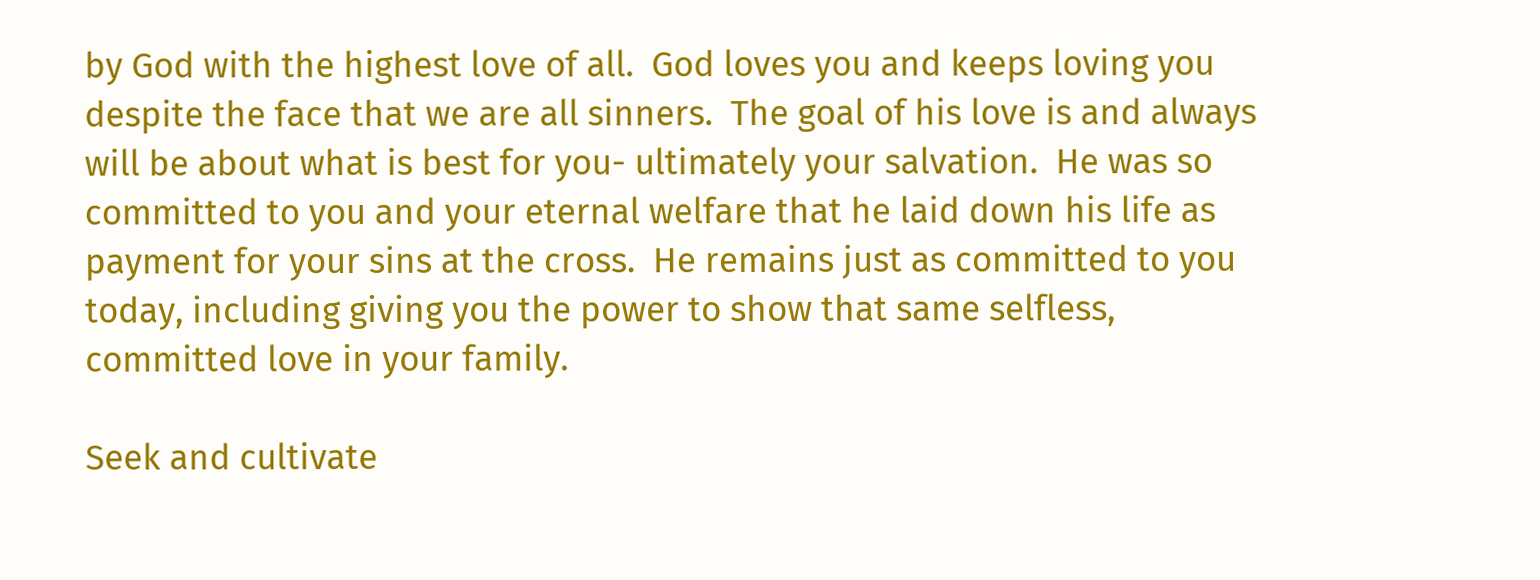by God with the highest love of all.  God loves you and keeps loving you despite the face that we are all sinners.  The goal of his love is and always will be about what is best for you- ultimately your salvation.  He was so committed to you and your eternal welfare that he laid down his life as payment for your sins at the cross.  He remains just as committed to you today, including giving you the power to show that same selfless, committed love in your family.

Seek and cultivate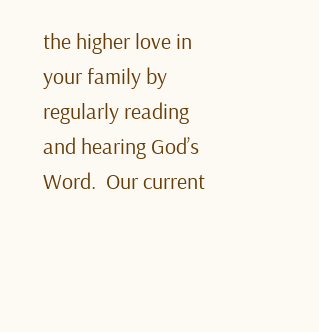the higher love in your family by regularly reading and hearing God’s Word.  Our current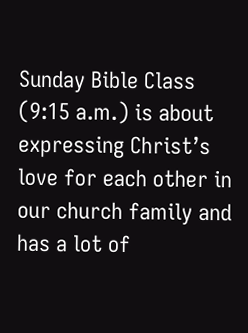Sunday Bible Class (9:15 a.m.) is about expressing Christ’s love for each other in our church family and has a lot of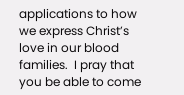applications to how we express Christ’s love in our blood families.  I pray that you be able to come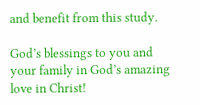and benefit from this study.

God’s blessings to you and your family in God’s amazing love in Christ!